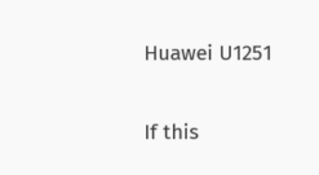Huawei U1251

If this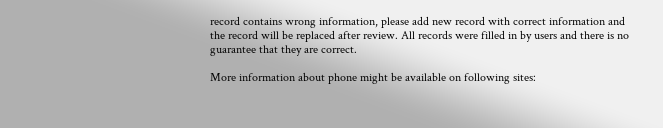record contains wrong information, please add new record with correct information and the record will be replaced after review. All records were filled in by users and there is no guarantee that they are correct.

More information about phone might be available on following sites: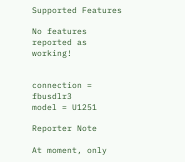Supported Features

No features reported as working!


connection = fbusdlr3
model = U1251

Reporter Note

At moment, only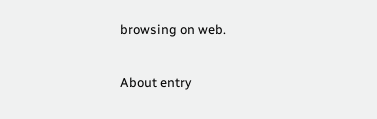browsing on web.

About entry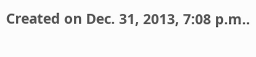Created on Dec. 31, 2013, 7:08 p.m..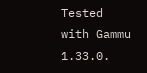Tested with Gammu 1.33.0.